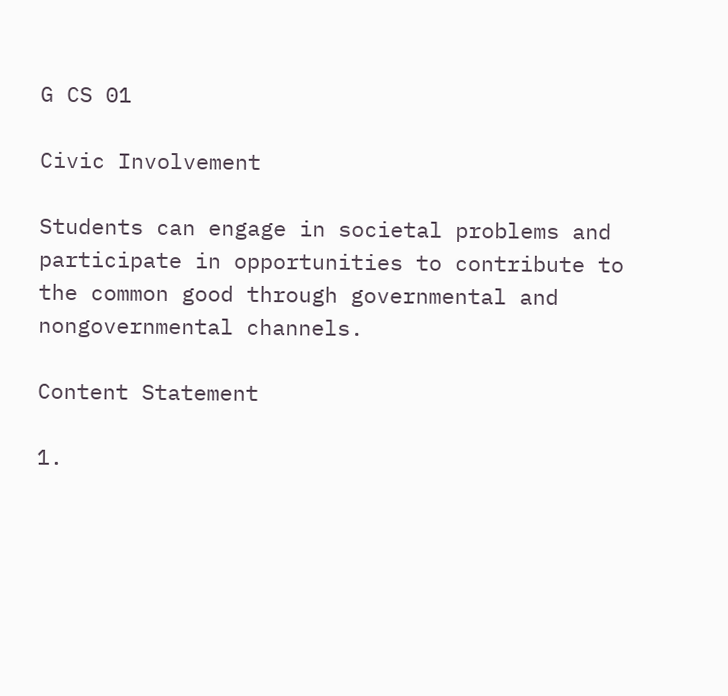G CS 01

Civic Involvement

Students can engage in societal problems and participate in opportunities to contribute to the common good through governmental and nongovernmental channels.

Content Statement

1.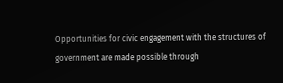Opportunities for civic engagement with the structures of government are made possible through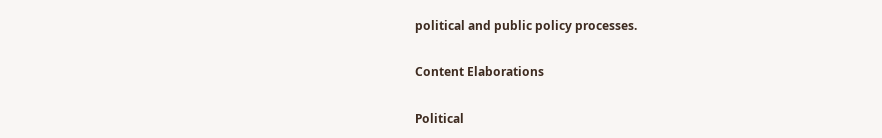political and public policy processes.

Content Elaborations

Political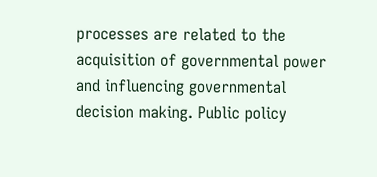processes are related to the acquisition of governmental power and influencing governmental decision making. Public policy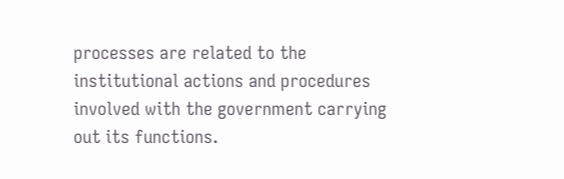processes are related to the institutional actions and procedures involved with the government carrying out its functions.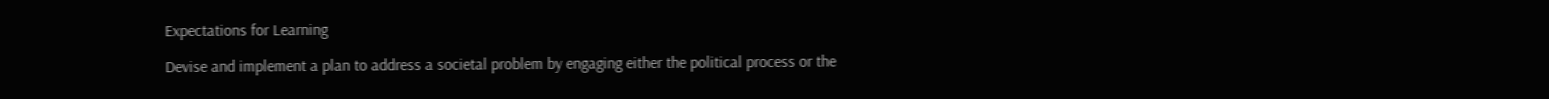Expectations for Learning

Devise and implement a plan to address a societal problem by engaging either the political process or the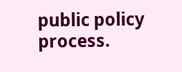public policy process.